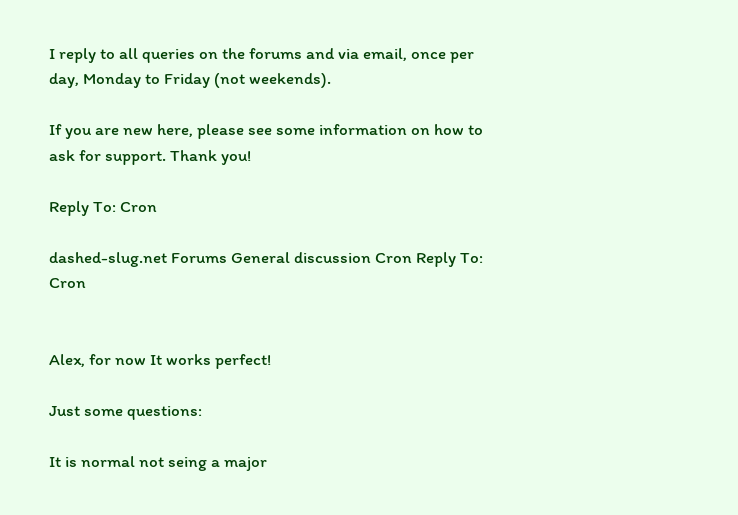I reply to all queries on the forums and via email, once per day, Monday to Friday (not weekends).

If you are new here, please see some information on how to ask for support. Thank you!

Reply To: Cron

dashed-slug.net Forums General discussion Cron Reply To: Cron


Alex, for now It works perfect!

Just some questions:

It is normal not seing a major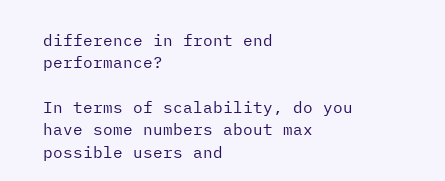difference in front end performance?

In terms of scalability, do you have some numbers about max possible users and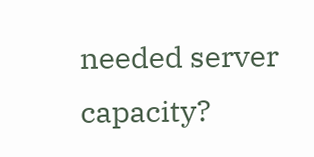needed server capacity?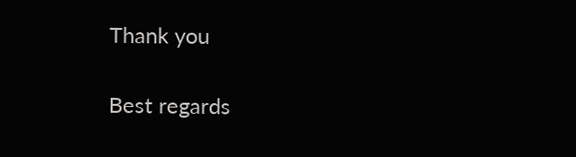Thank you

Best regards